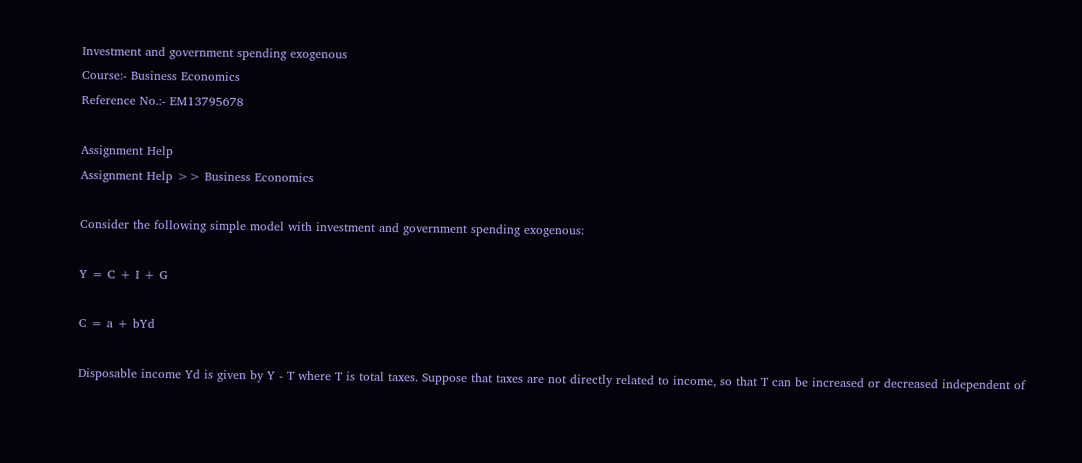Investment and government spending exogenous
Course:- Business Economics
Reference No.:- EM13795678

Assignment Help
Assignment Help >> Business Economics

Consider the following simple model with investment and government spending exogenous:

Y = C + I + G

C = a + bYd

Disposable income Yd is given by Y - T where T is total taxes. Suppose that taxes are not directly related to income, so that T can be increased or decreased independent of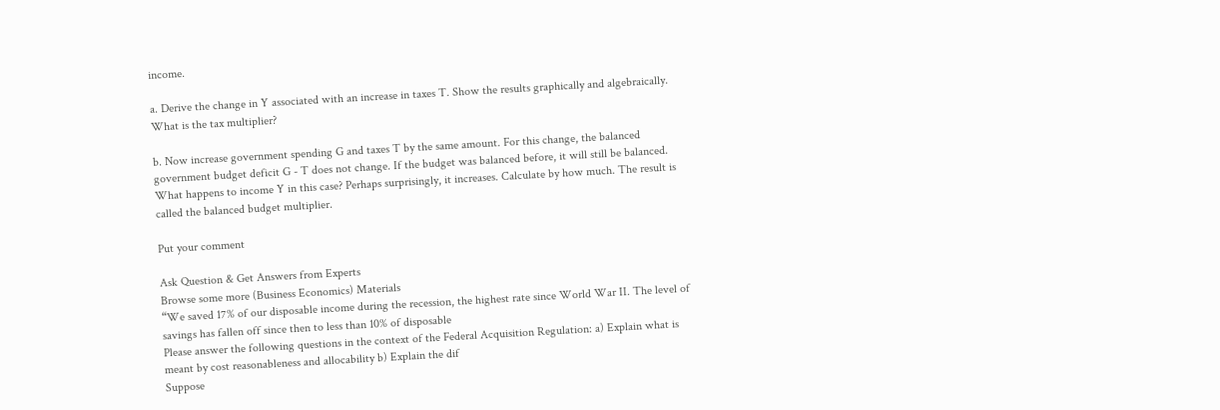income.

a. Derive the change in Y associated with an increase in taxes T. Show the results graphically and algebraically. What is the tax multiplier?

b. Now increase government spending G and taxes T by the same amount. For this change, the balanced government budget deficit G - T does not change. If the budget was balanced before, it will still be balanced. What happens to income Y in this case? Perhaps surprisingly, it increases. Calculate by how much. The result is called the balanced budget multiplier.

Put your comment

Ask Question & Get Answers from Experts
Browse some more (Business Economics) Materials
“We saved 17% of our disposable income during the recession, the highest rate since World War II. The level of savings has fallen off since then to less than 10% of disposable
Please answer the following questions in the context of the Federal Acquisition Regulation: a) Explain what is meant by cost reasonableness and allocability b) Explain the dif
Suppose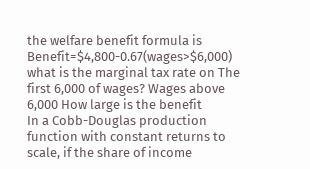the welfare benefit formula is Benefit=$4,800-0.67(wages>$6,000) what is the marginal tax rate on The first 6,000 of wages? Wages above 6,000 How large is the benefit
In a Cobb-Douglas production function with constant returns to scale, if the share of income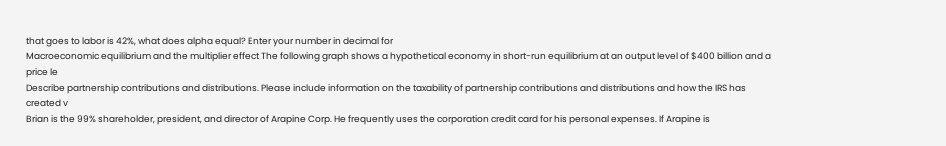that goes to labor is 42%, what does alpha equal? Enter your number in decimal for
Macroeconomic equilibrium and the multiplier effect The following graph shows a hypothetical economy in short-run equilibrium at an output level of $400 billion and a price le
Describe partnership contributions and distributions. Please include information on the taxability of partnership contributions and distributions and how the IRS has created v
Brian is the 99% shareholder, president, and director of Arapine Corp. He frequently uses the corporation credit card for his personal expenses. If Arapine is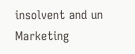insolvent and un
Marketing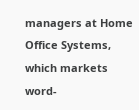managers at Home Office Systems, which markets word-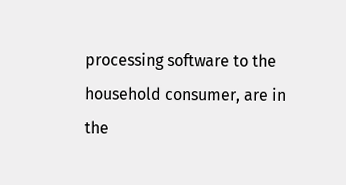processing software to the household consumer, are in the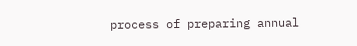process of preparing annual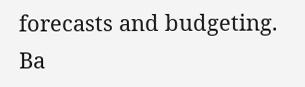forecasts and budgeting. Ba